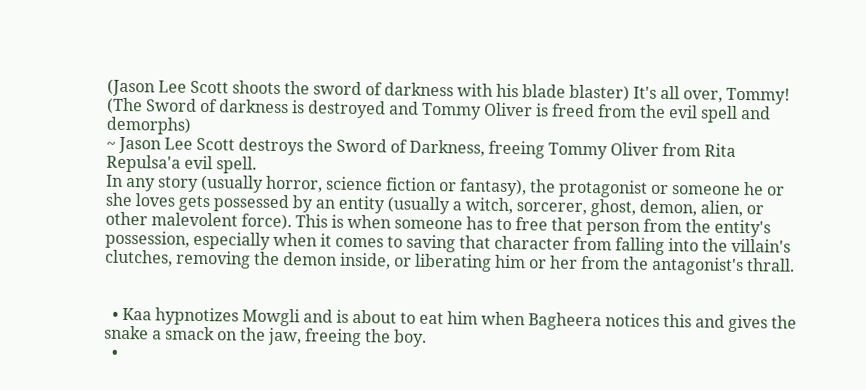(Jason Lee Scott shoots the sword of darkness with his blade blaster) It's all over, Tommy! (The Sword of darkness is destroyed and Tommy Oliver is freed from the evil spell and demorphs)
~ Jason Lee Scott destroys the Sword of Darkness, freeing Tommy Oliver from Rita Repulsa'a evil spell.
In any story (usually horror, science fiction or fantasy), the protagonist or someone he or she loves gets possessed by an entity (usually a witch, sorcerer, ghost, demon, alien, or other malevolent force). This is when someone has to free that person from the entity's possession, especially when it comes to saving that character from falling into the villain's clutches, removing the demon inside, or liberating him or her from the antagonist's thrall.


  • Kaa hypnotizes Mowgli and is about to eat him when Bagheera notices this and gives the snake a smack on the jaw, freeing the boy.
  •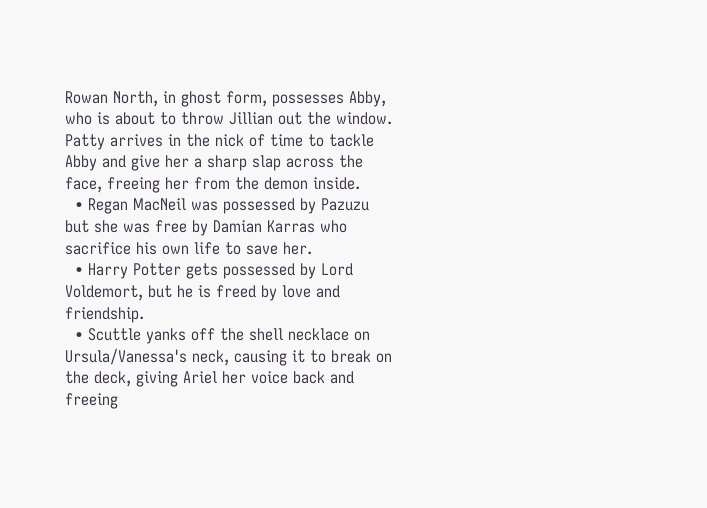Rowan North, in ghost form, possesses Abby, who is about to throw Jillian out the window. Patty arrives in the nick of time to tackle Abby and give her a sharp slap across the face, freeing her from the demon inside.
  • Regan MacNeil was possessed by Pazuzu but she was free by Damian Karras who sacrifice his own life to save her.
  • Harry Potter gets possessed by Lord Voldemort, but he is freed by love and friendship.
  • Scuttle yanks off the shell necklace on Ursula/Vanessa's neck, causing it to break on the deck, giving Ariel her voice back and freeing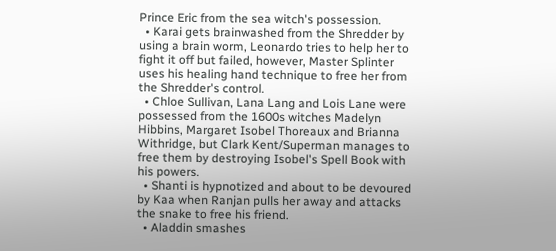Prince Eric from the sea witch's possession.
  • Karai gets brainwashed from the Shredder by using a brain worm, Leonardo tries to help her to fight it off but failed, however, Master Splinter uses his healing hand technique to free her from the Shredder's control.
  • Chloe Sullivan, Lana Lang and Lois Lane were possessed from the 1600s witches Madelyn Hibbins, Margaret Isobel Thoreaux and Brianna Withridge, but Clark Kent/Superman manages to free them by destroying Isobel's Spell Book with his powers.
  • Shanti is hypnotized and about to be devoured by Kaa when Ranjan pulls her away and attacks the snake to free his friend.
  • Aladdin smashes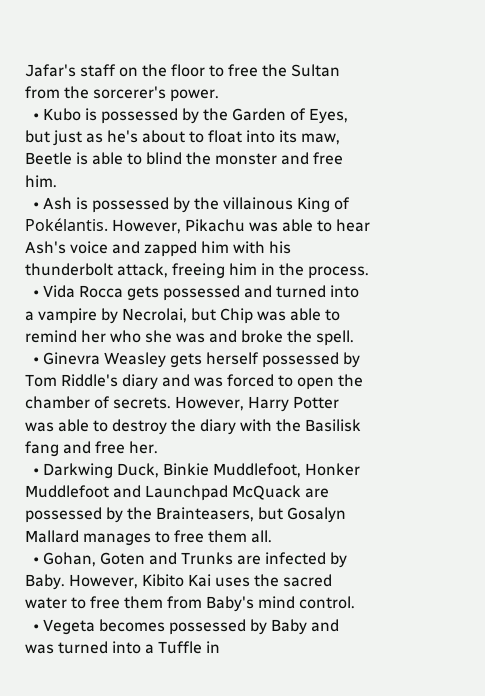Jafar's staff on the floor to free the Sultan from the sorcerer's power.
  • Kubo is possessed by the Garden of Eyes, but just as he's about to float into its maw, Beetle is able to blind the monster and free him.
  • Ash is possessed by the villainous King of Pokélantis. However, Pikachu was able to hear Ash's voice and zapped him with his thunderbolt attack, freeing him in the process.
  • Vida Rocca gets possessed and turned into a vampire by Necrolai, but Chip was able to remind her who she was and broke the spell.
  • Ginevra Weasley gets herself possessed by Tom Riddle's diary and was forced to open the chamber of secrets. However, Harry Potter was able to destroy the diary with the Basilisk fang and free her.
  • Darkwing Duck, Binkie Muddlefoot, Honker Muddlefoot and Launchpad McQuack are possessed by the Brainteasers, but Gosalyn Mallard manages to free them all.
  • Gohan, Goten and Trunks are infected by Baby. However, Kibito Kai uses the sacred water to free them from Baby's mind control.
  • Vegeta becomes possessed by Baby and was turned into a Tuffle in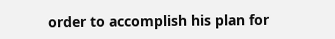order to accomplish his plan for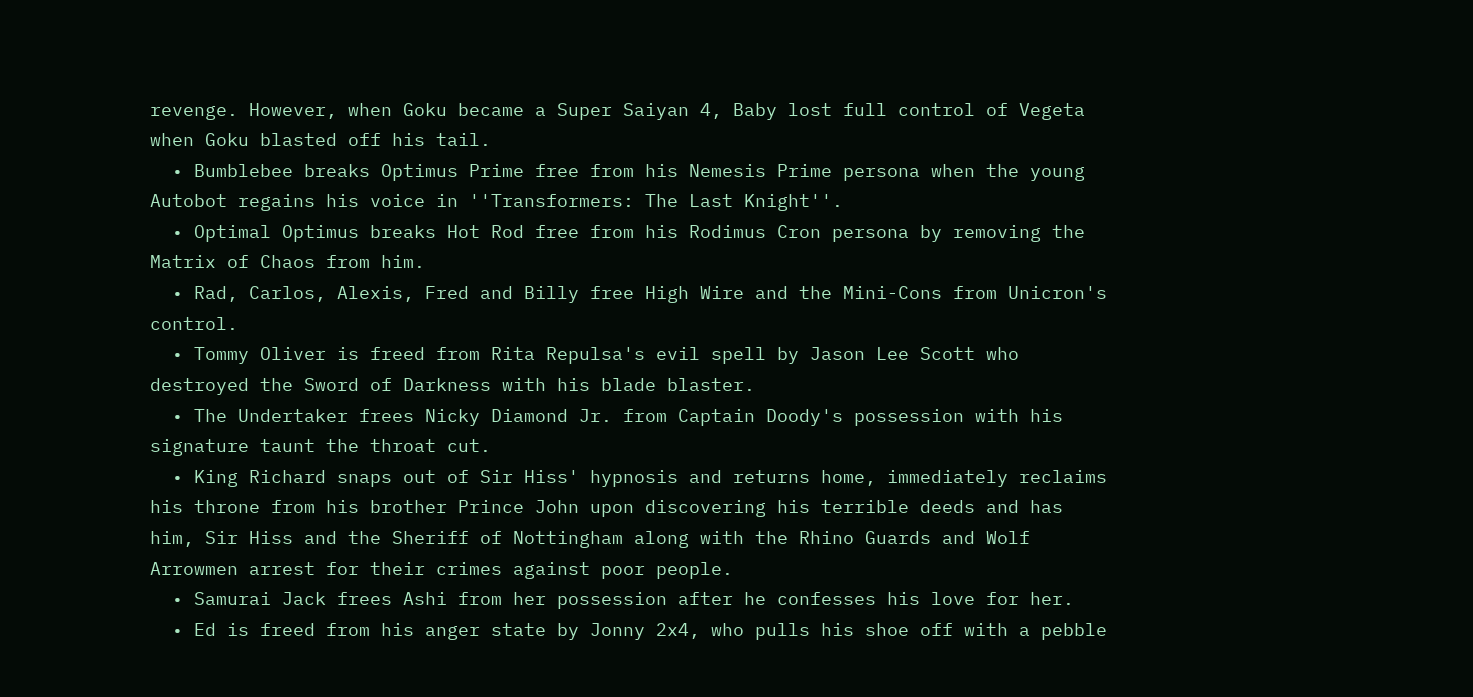revenge. However, when Goku became a Super Saiyan 4, Baby lost full control of Vegeta when Goku blasted off his tail.
  • Bumblebee breaks Optimus Prime free from his Nemesis Prime persona when the young Autobot regains his voice in ''Transformers: The Last Knight''.
  • Optimal Optimus breaks Hot Rod free from his Rodimus Cron persona by removing the Matrix of Chaos from him.
  • Rad, Carlos, Alexis, Fred and Billy free High Wire and the Mini-Cons from Unicron's control.
  • Tommy Oliver is freed from Rita Repulsa's evil spell by Jason Lee Scott who destroyed the Sword of Darkness with his blade blaster.
  • The Undertaker frees Nicky Diamond Jr. from Captain Doody's possession with his signature taunt the throat cut.
  • King Richard snaps out of Sir Hiss' hypnosis and returns home, immediately reclaims his throne from his brother Prince John upon discovering his terrible deeds and has him, Sir Hiss and the Sheriff of Nottingham along with the Rhino Guards and Wolf Arrowmen arrest for their crimes against poor people.
  • Samurai Jack frees Ashi from her possession after he confesses his love for her.
  • Ed is freed from his anger state by Jonny 2x4, who pulls his shoe off with a pebble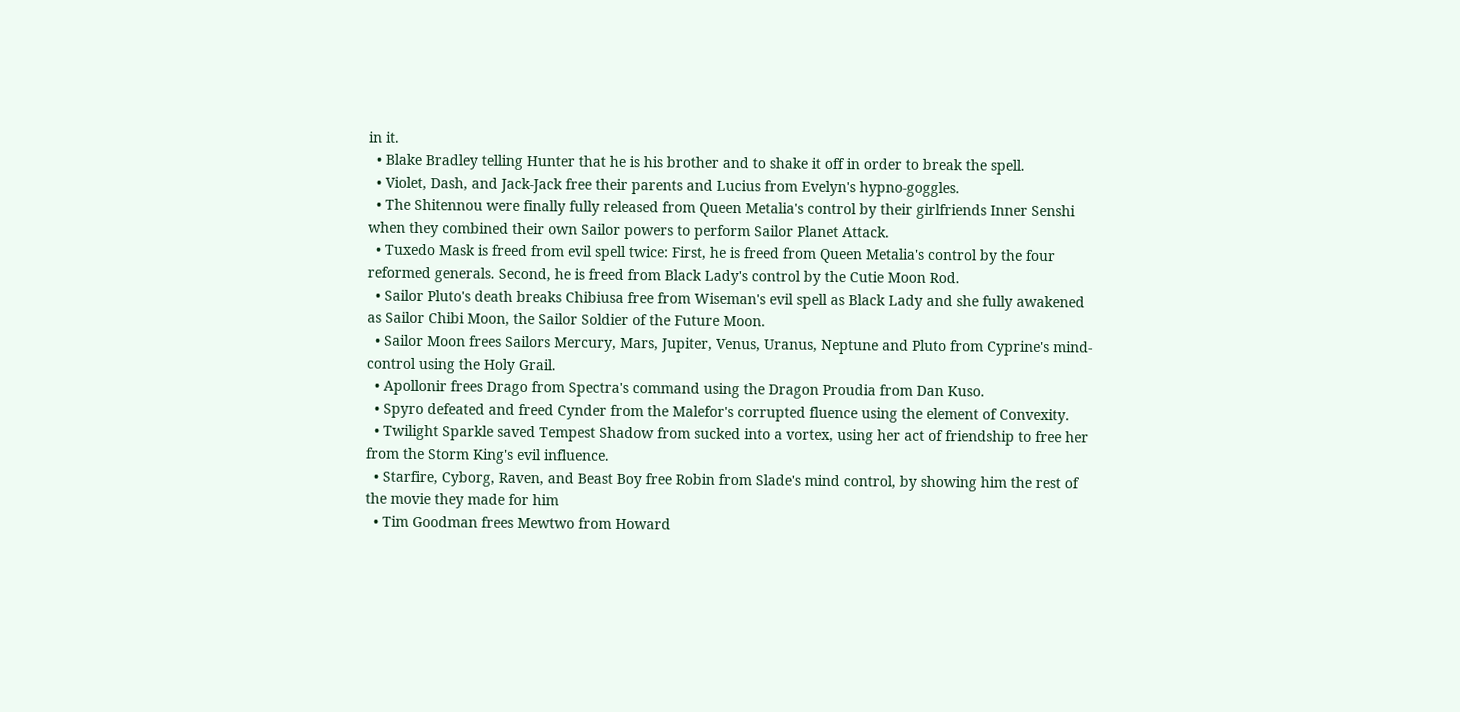in it.
  • Blake Bradley telling Hunter that he is his brother and to shake it off in order to break the spell.
  • Violet, Dash, and Jack-Jack free their parents and Lucius from Evelyn's hypno-goggles.
  • The Shitennou were finally fully released from Queen Metalia's control by their girlfriends Inner Senshi when they combined their own Sailor powers to perform Sailor Planet Attack.
  • Tuxedo Mask is freed from evil spell twice: First, he is freed from Queen Metalia's control by the four reformed generals. Second, he is freed from Black Lady's control by the Cutie Moon Rod.
  • Sailor Pluto's death breaks Chibiusa free from Wiseman's evil spell as Black Lady and she fully awakened as Sailor Chibi Moon, the Sailor Soldier of the Future Moon.
  • Sailor Moon frees Sailors Mercury, Mars, Jupiter, Venus, Uranus, Neptune and Pluto from Cyprine's mind-control using the Holy Grail.
  • Apollonir frees Drago from Spectra's command using the Dragon Proudia from Dan Kuso.
  • Spyro defeated and freed Cynder from the Malefor's corrupted fluence using the element of Convexity.
  • Twilight Sparkle saved Tempest Shadow from sucked into a vortex, using her act of friendship to free her from the Storm King's evil influence.
  • Starfire, Cyborg, Raven, and Beast Boy free Robin from Slade's mind control, by showing him the rest of the movie they made for him
  • Tim Goodman frees Mewtwo from Howard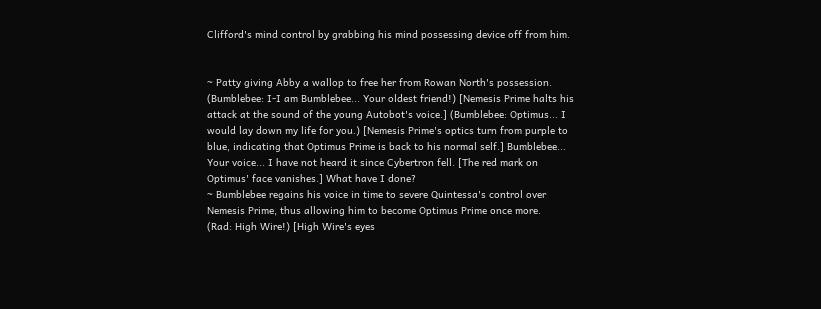Clifford's mind control by grabbing his mind possessing device off from him.


~ Patty giving Abby a wallop to free her from Rowan North's possession.
(Bumblebee: I-I am Bumblebee... Your oldest friend!) [Nemesis Prime halts his attack at the sound of the young Autobot's voice.] (Bumblebee: Optimus... I would lay down my life for you.) [Nemesis Prime's optics turn from purple to blue, indicating that Optimus Prime is back to his normal self.] Bumblebee... Your voice... I have not heard it since Cybertron fell. [The red mark on Optimus' face vanishes.] What have I done?
~ Bumblebee regains his voice in time to severe Quintessa's control over Nemesis Prime, thus allowing him to become Optimus Prime once more.
(Rad: High Wire!) [High Wire's eyes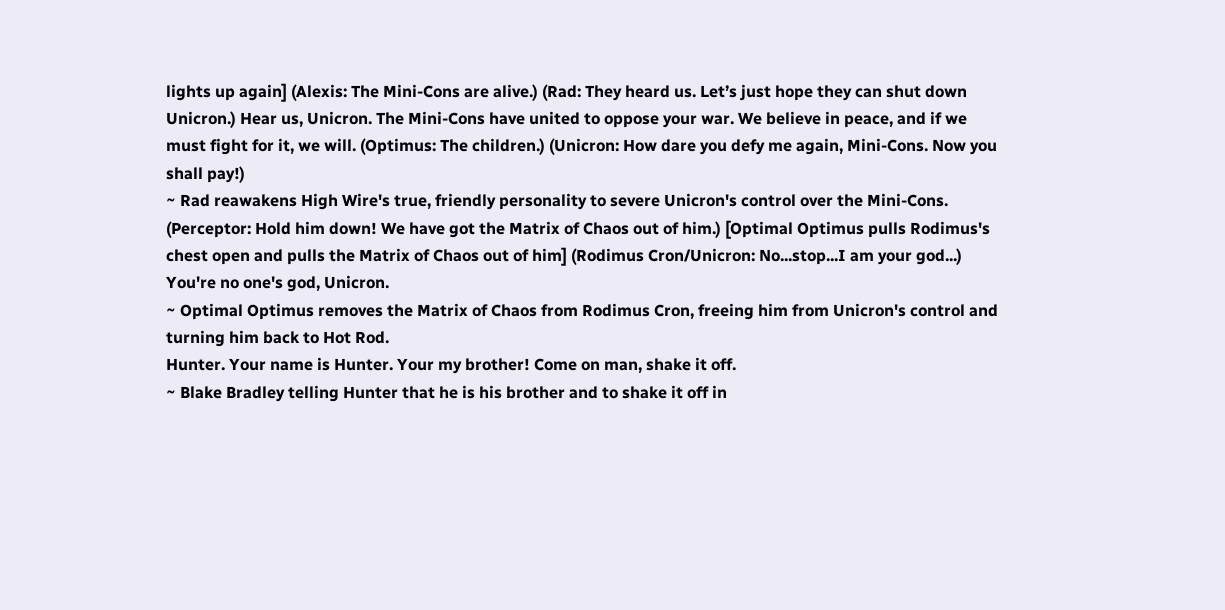lights up again] (Alexis: The Mini-Cons are alive.) (Rad: They heard us. Let’s just hope they can shut down Unicron.) Hear us, Unicron. The Mini-Cons have united to oppose your war. We believe in peace, and if we must fight for it, we will. (Optimus: The children.) (Unicron: How dare you defy me again, Mini-Cons. Now you shall pay!)
~ Rad reawakens High Wire's true, friendly personality to severe Unicron's control over the Mini-Cons.
(Perceptor: Hold him down! We have got the Matrix of Chaos out of him.) [Optimal Optimus pulls Rodimus's chest open and pulls the Matrix of Chaos out of him] (Rodimus Cron/Unicron: No...stop...I am your god...) You're no one's god, Unicron.
~ Optimal Optimus removes the Matrix of Chaos from Rodimus Cron, freeing him from Unicron's control and turning him back to Hot Rod.
Hunter. Your name is Hunter. Your my brother! Come on man, shake it off.
~ Blake Bradley telling Hunter that he is his brother and to shake it off in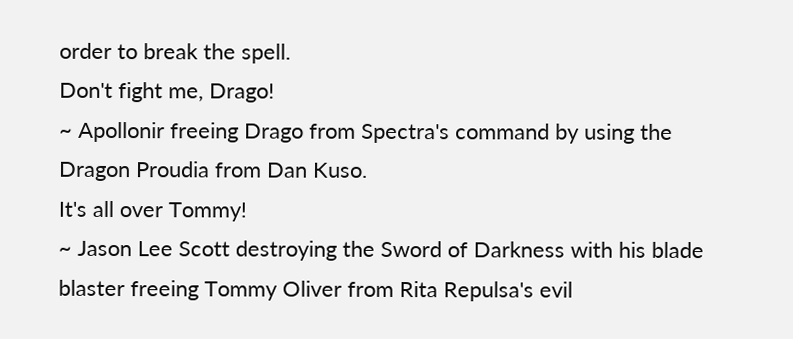order to break the spell.
Don't fight me, Drago!
~ Apollonir freeing Drago from Spectra's command by using the Dragon Proudia from Dan Kuso.
It's all over Tommy!
~ Jason Lee Scott destroying the Sword of Darkness with his blade blaster freeing Tommy Oliver from Rita Repulsa's evil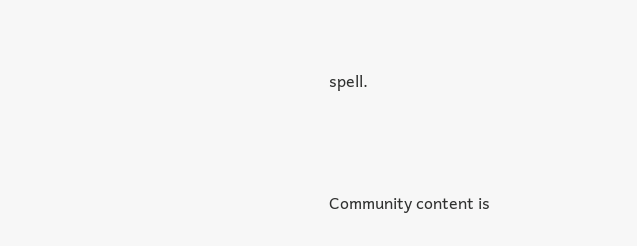spell.




Community content is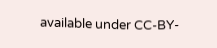available under CC-BY-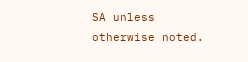SA unless otherwise noted.